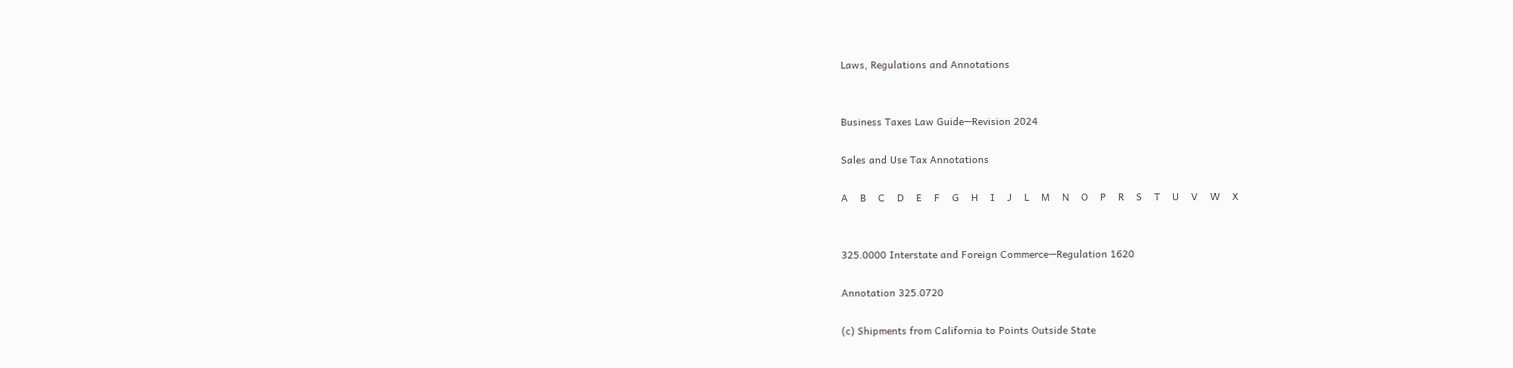Laws, Regulations and Annotations


Business Taxes Law Guide—Revision 2024

Sales and Use Tax Annotations

A    B    C    D    E    F    G    H    I    J    L    M    N    O    P    R    S    T    U    V    W    X


325.0000 Interstate and Foreign Commerce—Regulation 1620

Annotation 325.0720

(c) Shipments from California to Points Outside State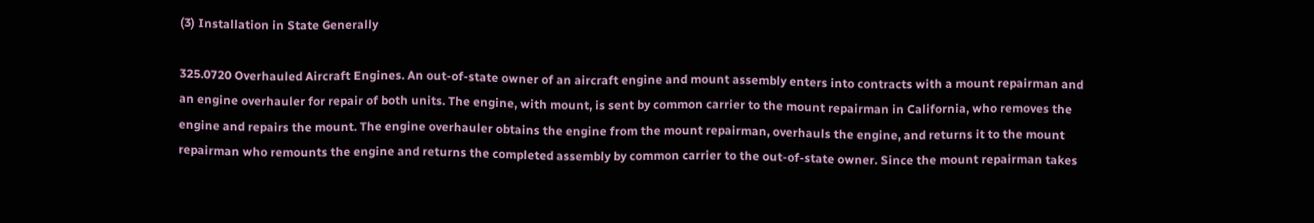(3) Installation in State Generally

325.0720 Overhauled Aircraft Engines. An out-of-state owner of an aircraft engine and mount assembly enters into contracts with a mount repairman and an engine overhauler for repair of both units. The engine, with mount, is sent by common carrier to the mount repairman in California, who removes the engine and repairs the mount. The engine overhauler obtains the engine from the mount repairman, overhauls the engine, and returns it to the mount repairman who remounts the engine and returns the completed assembly by common carrier to the out-of-state owner. Since the mount repairman takes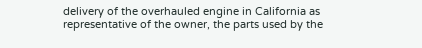delivery of the overhauled engine in California as representative of the owner, the parts used by the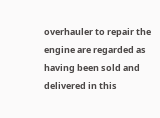overhauler to repair the engine are regarded as having been sold and delivered in this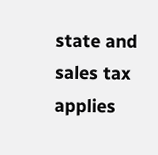state and sales tax applies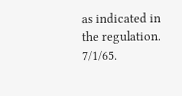as indicated in the regulation. 7/1/65.